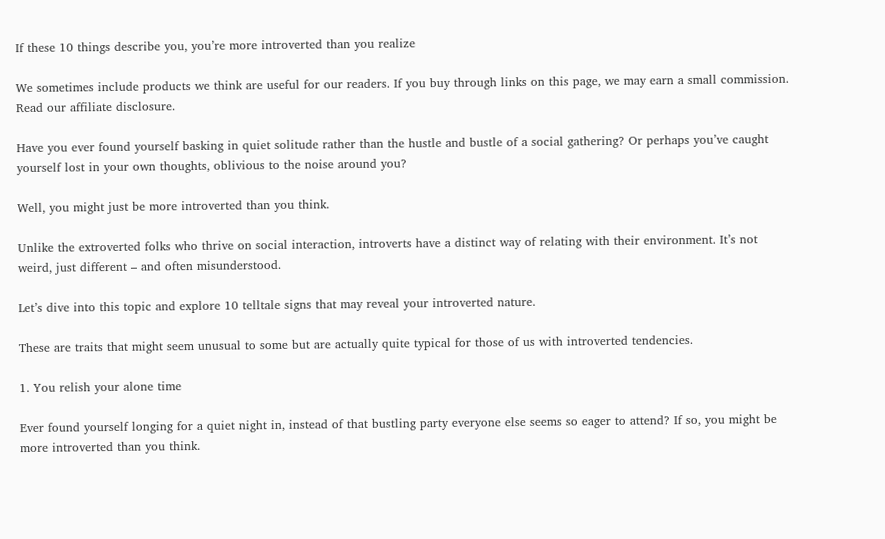If these 10 things describe you, you’re more introverted than you realize

We sometimes include products we think are useful for our readers. If you buy through links on this page, we may earn a small commission. Read our affiliate disclosure.

Have you ever found yourself basking in quiet solitude rather than the hustle and bustle of a social gathering? Or perhaps you’ve caught yourself lost in your own thoughts, oblivious to the noise around you?

Well, you might just be more introverted than you think.

Unlike the extroverted folks who thrive on social interaction, introverts have a distinct way of relating with their environment. It’s not weird, just different – and often misunderstood.

Let’s dive into this topic and explore 10 telltale signs that may reveal your introverted nature.

These are traits that might seem unusual to some but are actually quite typical for those of us with introverted tendencies.

1. You relish your alone time

Ever found yourself longing for a quiet night in, instead of that bustling party everyone else seems so eager to attend? If so, you might be more introverted than you think.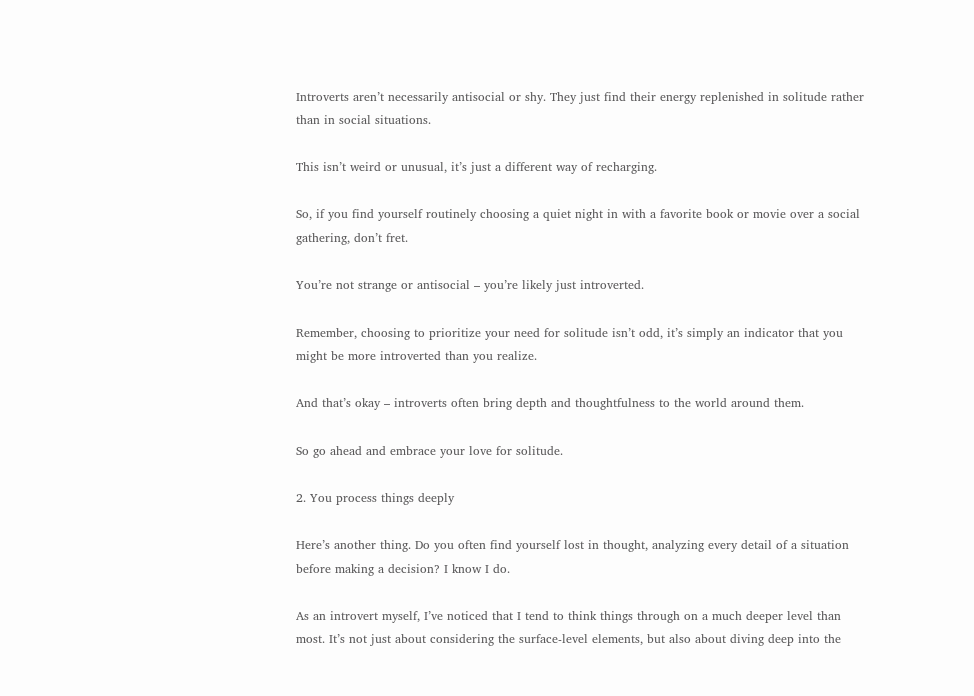Introverts aren’t necessarily antisocial or shy. They just find their energy replenished in solitude rather than in social situations.

This isn’t weird or unusual, it’s just a different way of recharging.

So, if you find yourself routinely choosing a quiet night in with a favorite book or movie over a social gathering, don’t fret.

You’re not strange or antisocial – you’re likely just introverted.

Remember, choosing to prioritize your need for solitude isn’t odd, it’s simply an indicator that you might be more introverted than you realize.

And that’s okay – introverts often bring depth and thoughtfulness to the world around them.

So go ahead and embrace your love for solitude.

2. You process things deeply

Here’s another thing. Do you often find yourself lost in thought, analyzing every detail of a situation before making a decision? I know I do.

As an introvert myself, I’ve noticed that I tend to think things through on a much deeper level than most. It’s not just about considering the surface-level elements, but also about diving deep into the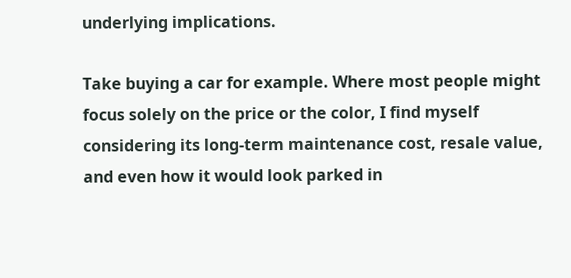underlying implications.

Take buying a car for example. Where most people might focus solely on the price or the color, I find myself considering its long-term maintenance cost, resale value, and even how it would look parked in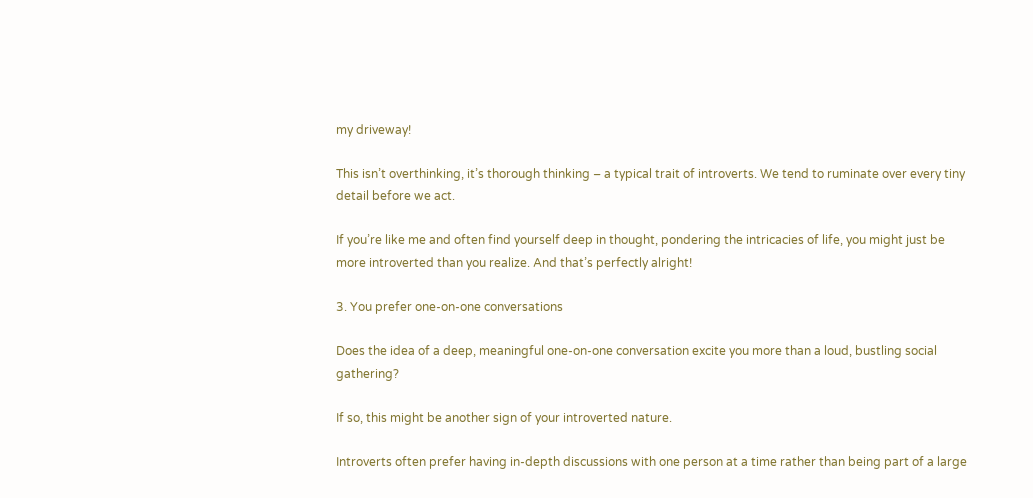my driveway!

This isn’t overthinking, it’s thorough thinking – a typical trait of introverts. We tend to ruminate over every tiny detail before we act.

If you’re like me and often find yourself deep in thought, pondering the intricacies of life, you might just be more introverted than you realize. And that’s perfectly alright!

3. You prefer one-on-one conversations

Does the idea of a deep, meaningful one-on-one conversation excite you more than a loud, bustling social gathering?

If so, this might be another sign of your introverted nature.

Introverts often prefer having in-depth discussions with one person at a time rather than being part of a large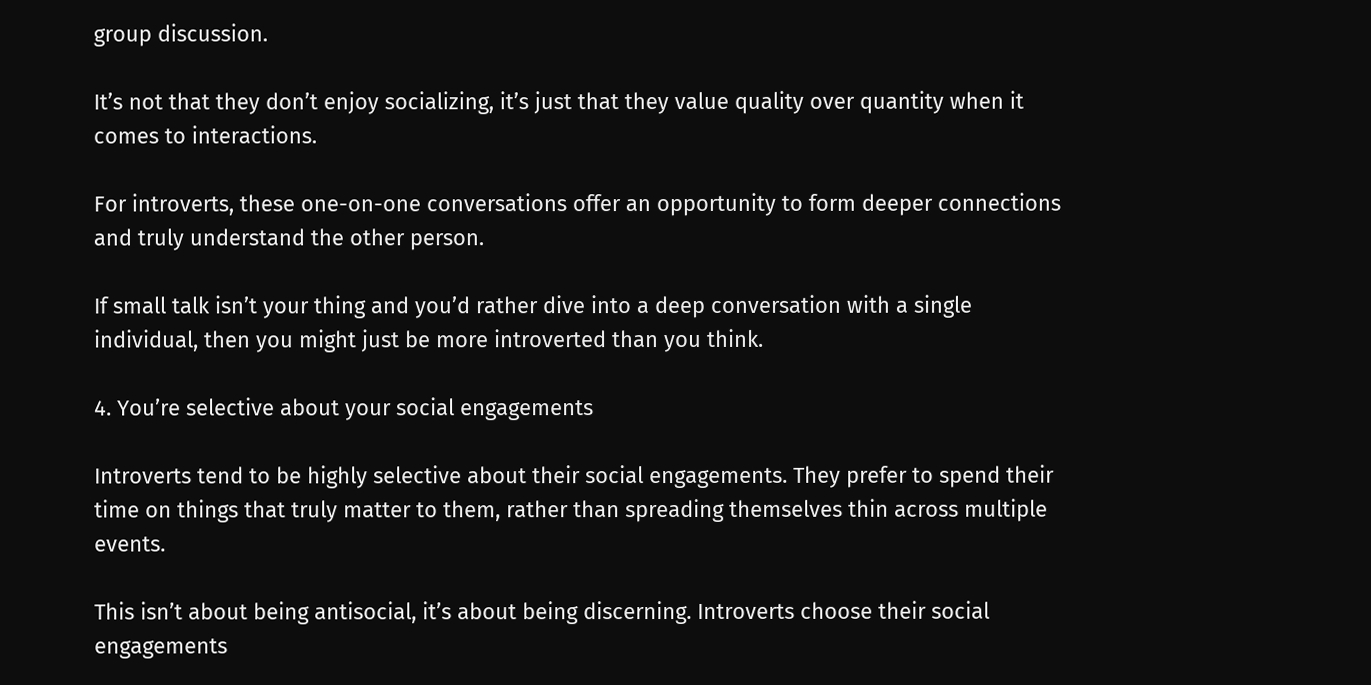group discussion.

It’s not that they don’t enjoy socializing, it’s just that they value quality over quantity when it comes to interactions.

For introverts, these one-on-one conversations offer an opportunity to form deeper connections and truly understand the other person.

If small talk isn’t your thing and you’d rather dive into a deep conversation with a single individual, then you might just be more introverted than you think.

4. You’re selective about your social engagements

Introverts tend to be highly selective about their social engagements. They prefer to spend their time on things that truly matter to them, rather than spreading themselves thin across multiple events.

This isn’t about being antisocial, it’s about being discerning. Introverts choose their social engagements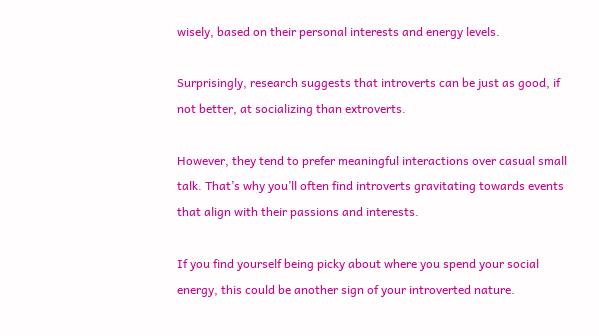wisely, based on their personal interests and energy levels.

Surprisingly, research suggests that introverts can be just as good, if not better, at socializing than extroverts.

However, they tend to prefer meaningful interactions over casual small talk. That’s why you’ll often find introverts gravitating towards events that align with their passions and interests.

If you find yourself being picky about where you spend your social energy, this could be another sign of your introverted nature.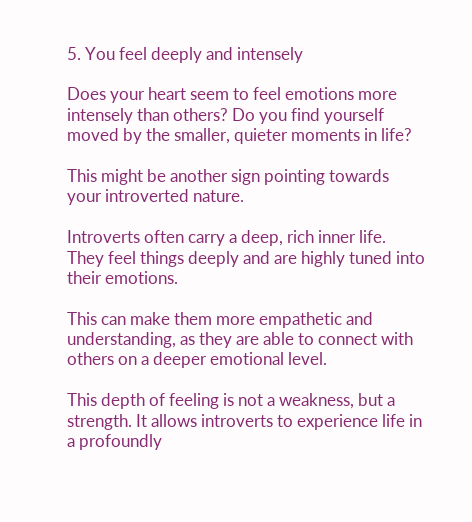5. You feel deeply and intensely

Does your heart seem to feel emotions more intensely than others? Do you find yourself moved by the smaller, quieter moments in life?

This might be another sign pointing towards your introverted nature.

Introverts often carry a deep, rich inner life. They feel things deeply and are highly tuned into their emotions.

This can make them more empathetic and understanding, as they are able to connect with others on a deeper emotional level.

This depth of feeling is not a weakness, but a strength. It allows introverts to experience life in a profoundly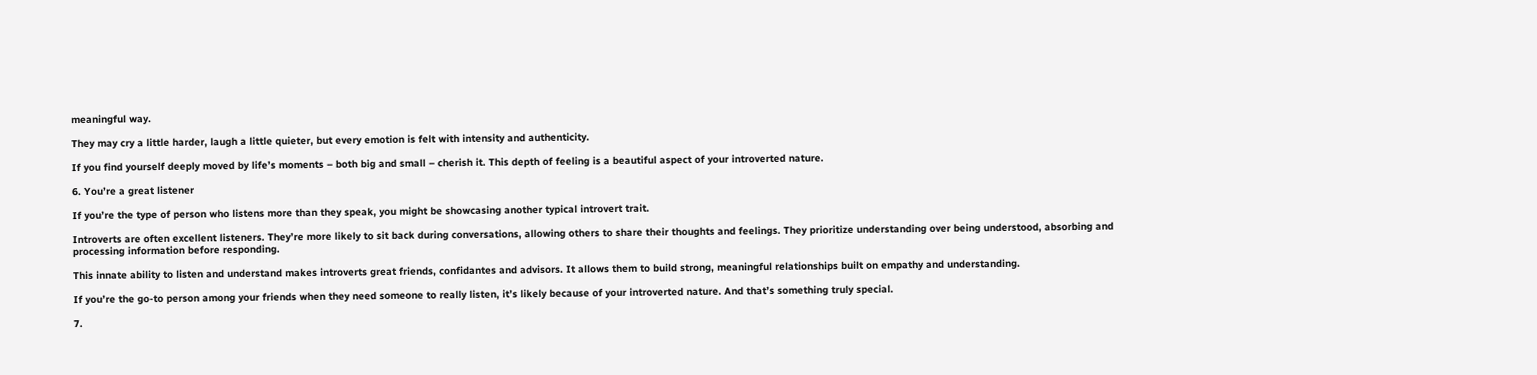meaningful way.

They may cry a little harder, laugh a little quieter, but every emotion is felt with intensity and authenticity.

If you find yourself deeply moved by life’s moments – both big and small – cherish it. This depth of feeling is a beautiful aspect of your introverted nature.

6. You’re a great listener

If you’re the type of person who listens more than they speak, you might be showcasing another typical introvert trait.

Introverts are often excellent listeners. They’re more likely to sit back during conversations, allowing others to share their thoughts and feelings. They prioritize understanding over being understood, absorbing and processing information before responding.

This innate ability to listen and understand makes introverts great friends, confidantes and advisors. It allows them to build strong, meaningful relationships built on empathy and understanding.

If you’re the go-to person among your friends when they need someone to really listen, it’s likely because of your introverted nature. And that’s something truly special.

7.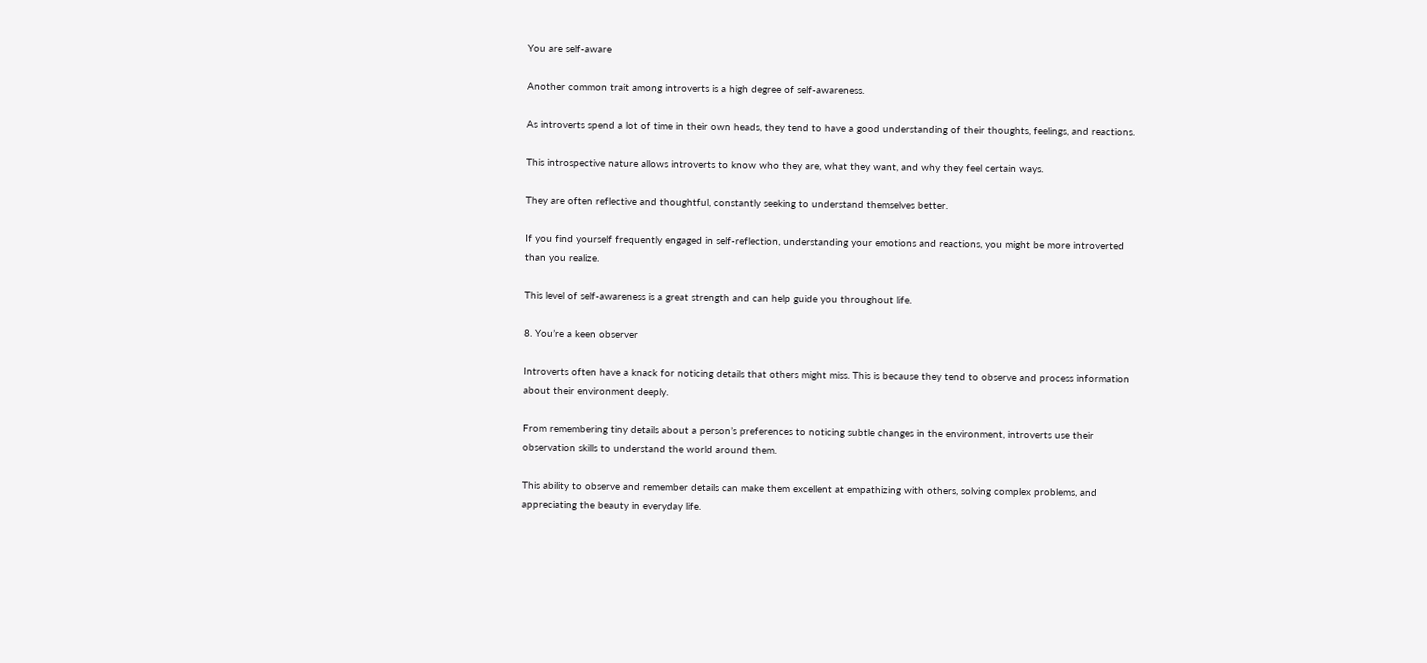You are self-aware

Another common trait among introverts is a high degree of self-awareness.

As introverts spend a lot of time in their own heads, they tend to have a good understanding of their thoughts, feelings, and reactions.

This introspective nature allows introverts to know who they are, what they want, and why they feel certain ways.

They are often reflective and thoughtful, constantly seeking to understand themselves better.

If you find yourself frequently engaged in self-reflection, understanding your emotions and reactions, you might be more introverted than you realize.

This level of self-awareness is a great strength and can help guide you throughout life.

8. You’re a keen observer

Introverts often have a knack for noticing details that others might miss. This is because they tend to observe and process information about their environment deeply.

From remembering tiny details about a person’s preferences to noticing subtle changes in the environment, introverts use their observation skills to understand the world around them.

This ability to observe and remember details can make them excellent at empathizing with others, solving complex problems, and appreciating the beauty in everyday life.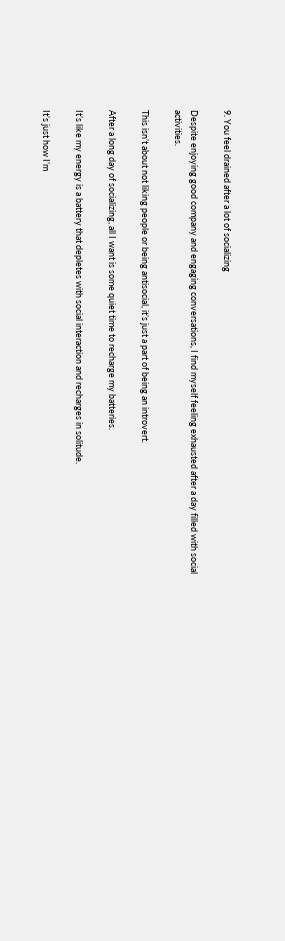9. You feel drained after a lot of socializing

Despite enjoying good company and engaging conversations, I find myself feeling exhausted after a day filled with social activities.

This isn’t about not liking people or being antisocial, it’s just a part of being an introvert.

After a long day of socializing, all I want is some quiet time to recharge my batteries.

It’s like my energy is a battery that depletes with social interaction and recharges in solitude.

It’s just how I’m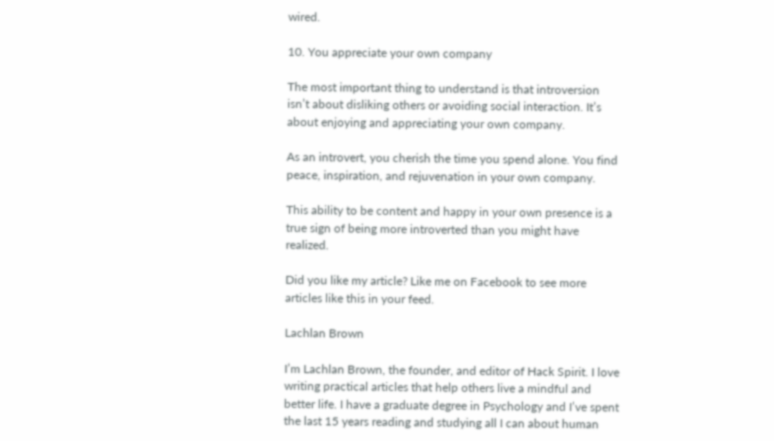wired.

10. You appreciate your own company

The most important thing to understand is that introversion isn’t about disliking others or avoiding social interaction. It’s about enjoying and appreciating your own company.

As an introvert, you cherish the time you spend alone. You find peace, inspiration, and rejuvenation in your own company.

This ability to be content and happy in your own presence is a true sign of being more introverted than you might have realized.

Did you like my article? Like me on Facebook to see more articles like this in your feed.

Lachlan Brown

I’m Lachlan Brown, the founder, and editor of Hack Spirit. I love writing practical articles that help others live a mindful and better life. I have a graduate degree in Psychology and I’ve spent the last 15 years reading and studying all I can about human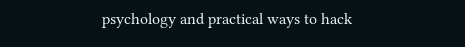psychology and practical ways to hack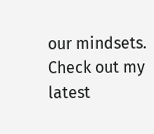our mindsets. Check out my latest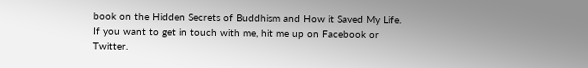book on the Hidden Secrets of Buddhism and How it Saved My Life. If you want to get in touch with me, hit me up on Facebook or Twitter.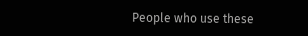People who use these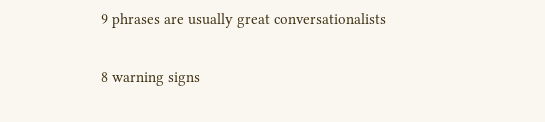9 phrases are usually great conversationalists

8 warning signs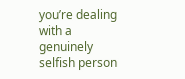you’re dealing with a genuinely selfish person